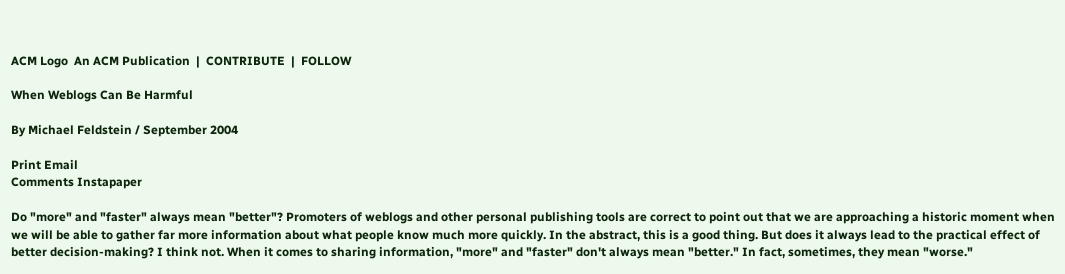ACM Logo  An ACM Publication  |  CONTRIBUTE  |  FOLLOW

When Weblogs Can Be Harmful

By Michael Feldstein / September 2004

Print Email
Comments Instapaper

Do "more" and "faster" always mean "better"? Promoters of weblogs and other personal publishing tools are correct to point out that we are approaching a historic moment when we will be able to gather far more information about what people know much more quickly. In the abstract, this is a good thing. But does it always lead to the practical effect of better decision-making? I think not. When it comes to sharing information, "more" and "faster" don't always mean "better." In fact, sometimes, they mean "worse."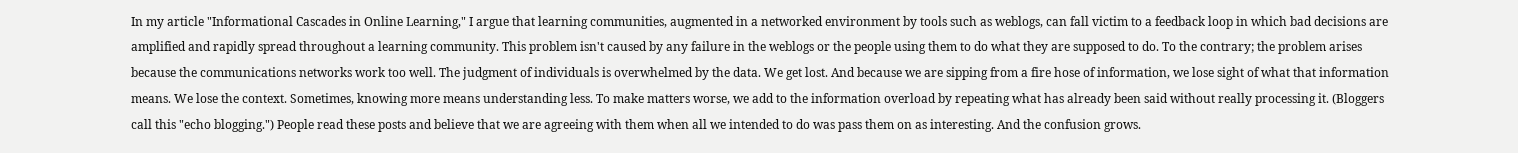In my article "Informational Cascades in Online Learning," I argue that learning communities, augmented in a networked environment by tools such as weblogs, can fall victim to a feedback loop in which bad decisions are amplified and rapidly spread throughout a learning community. This problem isn't caused by any failure in the weblogs or the people using them to do what they are supposed to do. To the contrary; the problem arises because the communications networks work too well. The judgment of individuals is overwhelmed by the data. We get lost. And because we are sipping from a fire hose of information, we lose sight of what that information means. We lose the context. Sometimes, knowing more means understanding less. To make matters worse, we add to the information overload by repeating what has already been said without really processing it. (Bloggers call this "echo blogging.") People read these posts and believe that we are agreeing with them when all we intended to do was pass them on as interesting. And the confusion grows.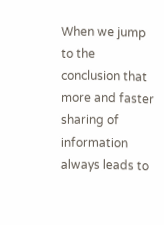When we jump to the conclusion that more and faster sharing of information always leads to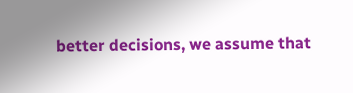better decisions, we assume that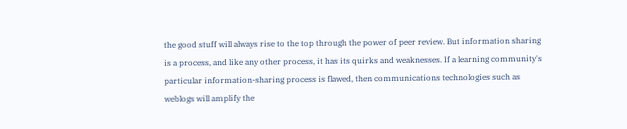the good stuff will always rise to the top through the power of peer review. But information sharing is a process, and like any other process, it has its quirks and weaknesses. If a learning community's particular information-sharing process is flawed, then communications technologies such as weblogs will amplify the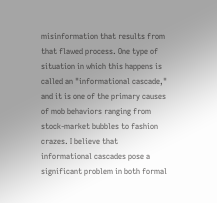misinformation that results from that flawed process. One type of situation in which this happens is called an "informational cascade," and it is one of the primary causes of mob behaviors ranging from stock-market bubbles to fashion crazes. I believe that informational cascades pose a significant problem in both formal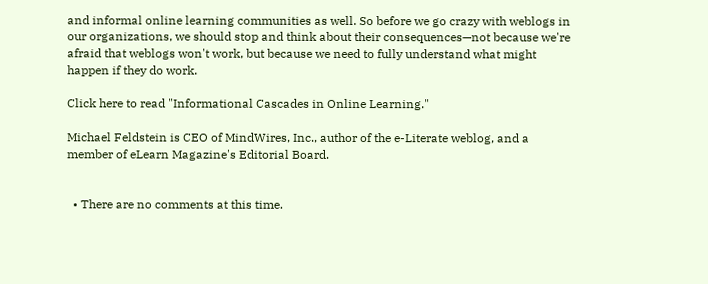and informal online learning communities as well. So before we go crazy with weblogs in our organizations, we should stop and think about their consequences—not because we're afraid that weblogs won't work, but because we need to fully understand what might happen if they do work.

Click here to read "Informational Cascades in Online Learning."

Michael Feldstein is CEO of MindWires, Inc., author of the e-Literate weblog, and a member of eLearn Magazine's Editorial Board.


  • There are no comments at this time.